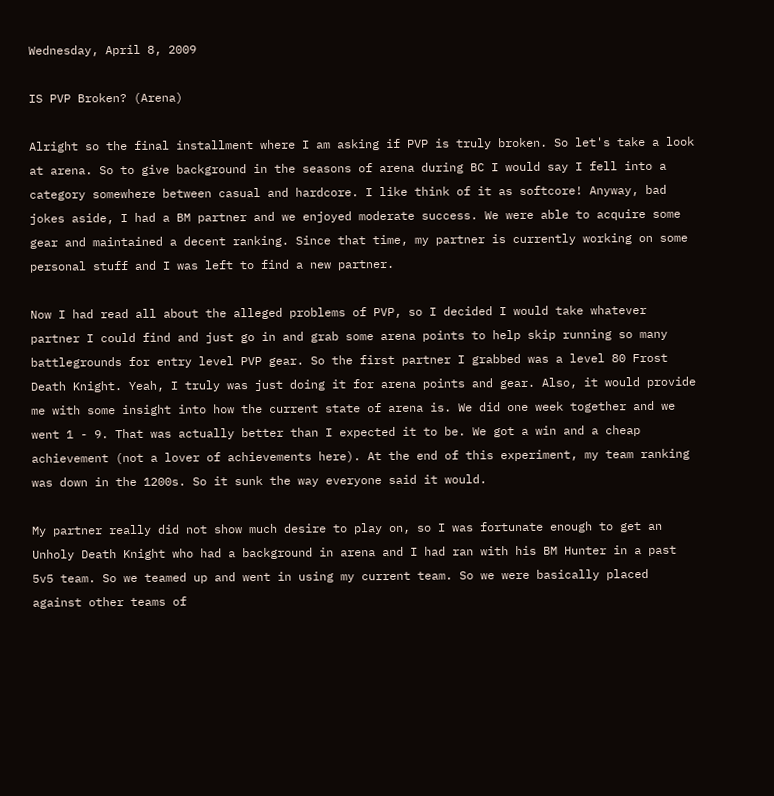Wednesday, April 8, 2009

IS PVP Broken? (Arena)

Alright so the final installment where I am asking if PVP is truly broken. So let's take a look at arena. So to give background in the seasons of arena during BC I would say I fell into a category somewhere between casual and hardcore. I like think of it as softcore! Anyway, bad jokes aside, I had a BM partner and we enjoyed moderate success. We were able to acquire some gear and maintained a decent ranking. Since that time, my partner is currently working on some personal stuff and I was left to find a new partner.

Now I had read all about the alleged problems of PVP, so I decided I would take whatever partner I could find and just go in and grab some arena points to help skip running so many battlegrounds for entry level PVP gear. So the first partner I grabbed was a level 80 Frost Death Knight. Yeah, I truly was just doing it for arena points and gear. Also, it would provide me with some insight into how the current state of arena is. We did one week together and we went 1 - 9. That was actually better than I expected it to be. We got a win and a cheap achievement (not a lover of achievements here). At the end of this experiment, my team ranking was down in the 1200s. So it sunk the way everyone said it would.

My partner really did not show much desire to play on, so I was fortunate enough to get an Unholy Death Knight who had a background in arena and I had ran with his BM Hunter in a past 5v5 team. So we teamed up and went in using my current team. So we were basically placed against other teams of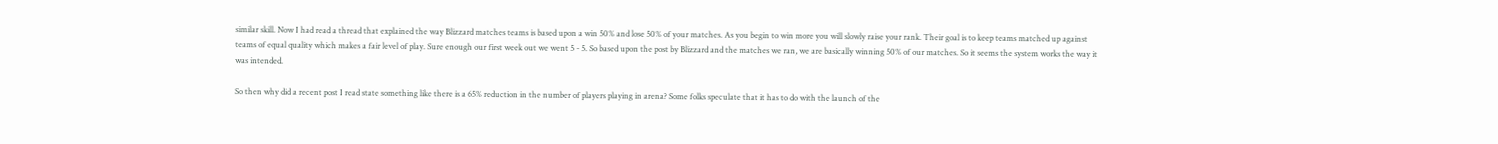similar skill. Now I had read a thread that explained the way Blizzard matches teams is based upon a win 50% and lose 50% of your matches. As you begin to win more you will slowly raise your rank. Their goal is to keep teams matched up against teams of equal quality which makes a fair level of play. Sure enough our first week out we went 5 - 5. So based upon the post by Blizzard and the matches we ran, we are basically winning 50% of our matches. So it seems the system works the way it was intended.

So then why did a recent post I read state something like there is a 65% reduction in the number of players playing in arena? Some folks speculate that it has to do with the launch of the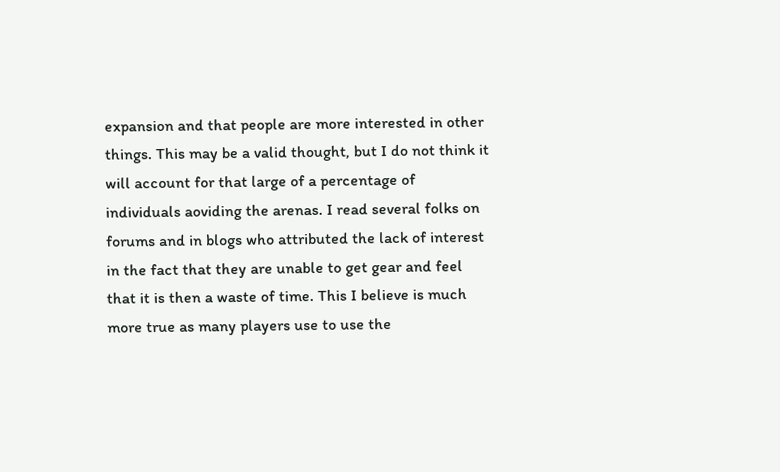expansion and that people are more interested in other things. This may be a valid thought, but I do not think it will account for that large of a percentage of individuals aoviding the arenas. I read several folks on forums and in blogs who attributed the lack of interest in the fact that they are unable to get gear and feel that it is then a waste of time. This I believe is much more true as many players use to use the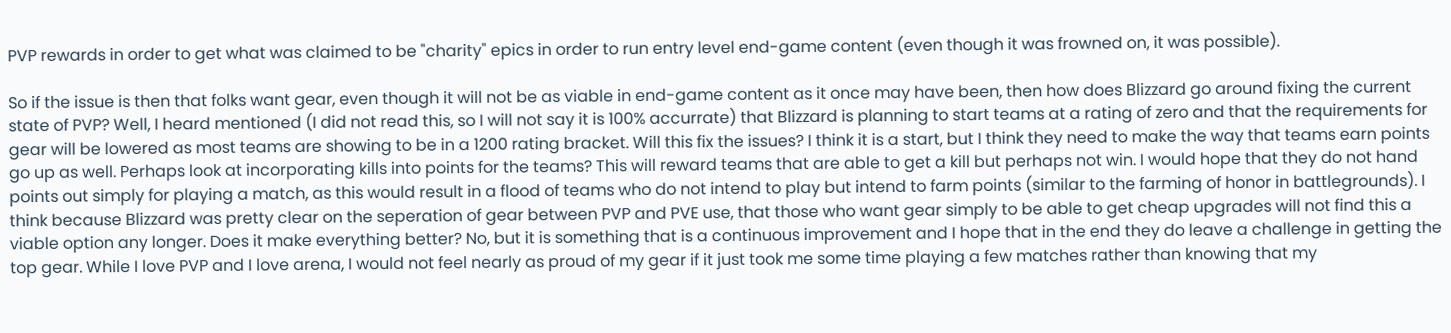PVP rewards in order to get what was claimed to be "charity" epics in order to run entry level end-game content (even though it was frowned on, it was possible).

So if the issue is then that folks want gear, even though it will not be as viable in end-game content as it once may have been, then how does Blizzard go around fixing the current state of PVP? Well, I heard mentioned (I did not read this, so I will not say it is 100% accurrate) that Blizzard is planning to start teams at a rating of zero and that the requirements for gear will be lowered as most teams are showing to be in a 1200 rating bracket. Will this fix the issues? I think it is a start, but I think they need to make the way that teams earn points go up as well. Perhaps look at incorporating kills into points for the teams? This will reward teams that are able to get a kill but perhaps not win. I would hope that they do not hand points out simply for playing a match, as this would result in a flood of teams who do not intend to play but intend to farm points (similar to the farming of honor in battlegrounds). I think because Blizzard was pretty clear on the seperation of gear between PVP and PVE use, that those who want gear simply to be able to get cheap upgrades will not find this a viable option any longer. Does it make everything better? No, but it is something that is a continuous improvement and I hope that in the end they do leave a challenge in getting the top gear. While I love PVP and I love arena, I would not feel nearly as proud of my gear if it just took me some time playing a few matches rather than knowing that my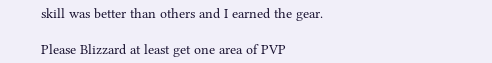skill was better than others and I earned the gear.

Please Blizzard at least get one area of PVP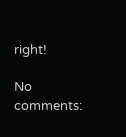right!

No comments: